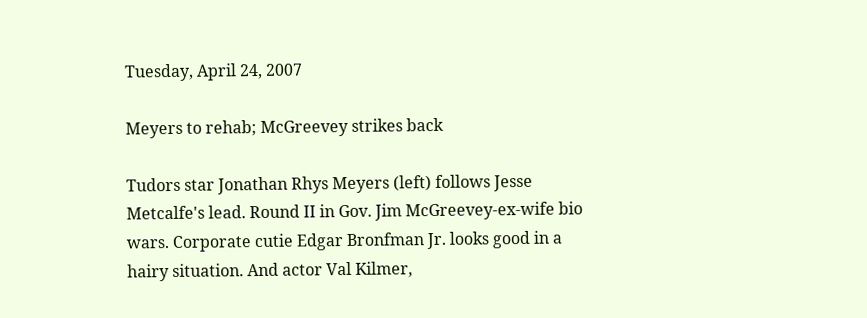Tuesday, April 24, 2007

Meyers to rehab; McGreevey strikes back

Tudors star Jonathan Rhys Meyers (left) follows Jesse Metcalfe's lead. Round II in Gov. Jim McGreevey-ex-wife bio wars. Corporate cutie Edgar Bronfman Jr. looks good in a hairy situation. And actor Val Kilmer,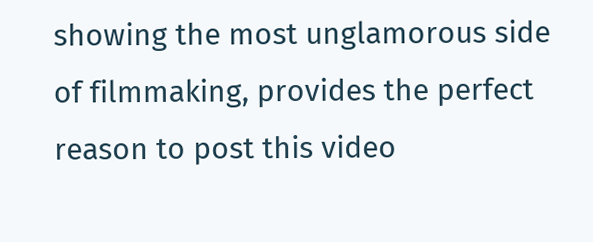showing the most unglamorous side of filmmaking, provides the perfect reason to post this video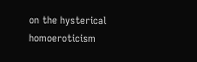on the hysterical homoeroticism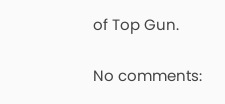of Top Gun.

No comments: